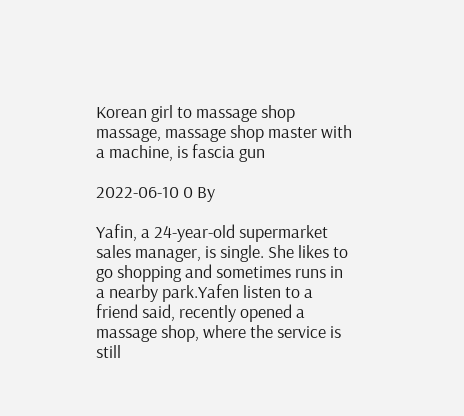Korean girl to massage shop massage, massage shop master with a machine, is fascia gun

2022-06-10 0 By

Yafin, a 24-year-old supermarket sales manager, is single. She likes to go shopping and sometimes runs in a nearby park.Yafen listen to a friend said, recently opened a massage shop, where the service is still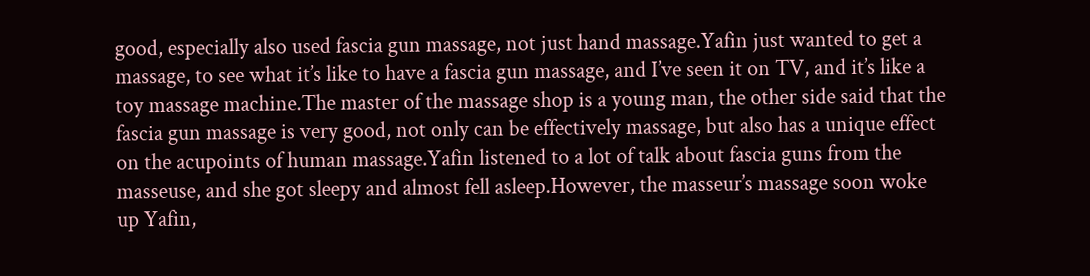good, especially also used fascia gun massage, not just hand massage.Yafin just wanted to get a massage, to see what it’s like to have a fascia gun massage, and I’ve seen it on TV, and it’s like a toy massage machine.The master of the massage shop is a young man, the other side said that the fascia gun massage is very good, not only can be effectively massage, but also has a unique effect on the acupoints of human massage.Yafin listened to a lot of talk about fascia guns from the masseuse, and she got sleepy and almost fell asleep.However, the masseur’s massage soon woke up Yafin,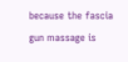because the fascia gun massage is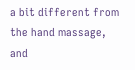a bit different from the hand massage, and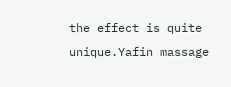the effect is quite unique.Yafin massage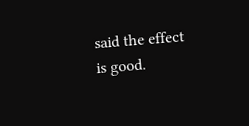said the effect is good.